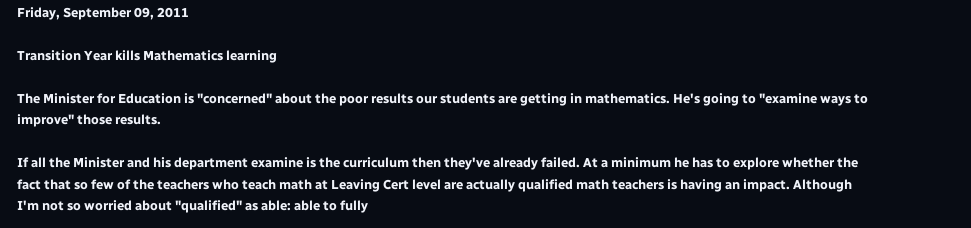Friday, September 09, 2011

Transition Year kills Mathematics learning

The Minister for Education is "concerned" about the poor results our students are getting in mathematics. He's going to "examine ways to improve" those results.

If all the Minister and his department examine is the curriculum then they've already failed. At a minimum he has to explore whether the fact that so few of the teachers who teach math at Leaving Cert level are actually qualified math teachers is having an impact. Although I'm not so worried about "qualified" as able: able to fully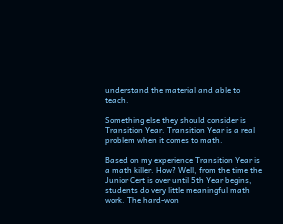understand the material and able to teach.

Something else they should consider is Transition Year. Transition Year is a real problem when it comes to math.

Based on my experience Transition Year is a math killer. How? Well, from the time the Junior Cert is over until 5th Year begins, students do very little meaningful math work. The hard-won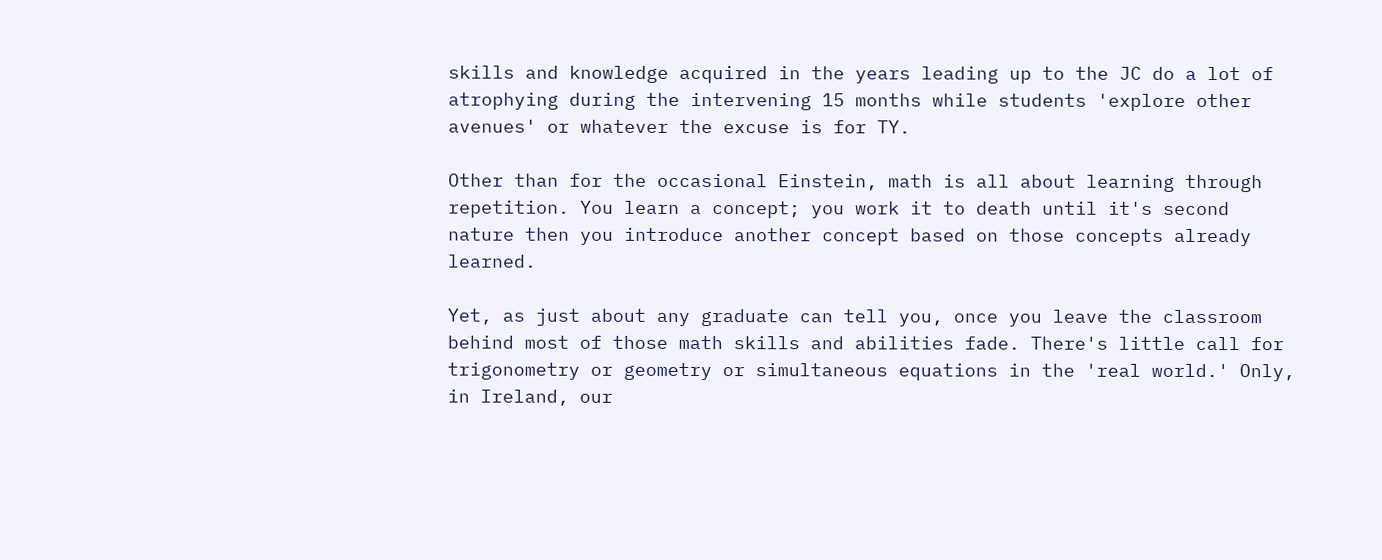skills and knowledge acquired in the years leading up to the JC do a lot of atrophying during the intervening 15 months while students 'explore other avenues' or whatever the excuse is for TY.

Other than for the occasional Einstein, math is all about learning through repetition. You learn a concept; you work it to death until it's second nature then you introduce another concept based on those concepts already learned.

Yet, as just about any graduate can tell you, once you leave the classroom behind most of those math skills and abilities fade. There's little call for trigonometry or geometry or simultaneous equations in the 'real world.' Only, in Ireland, our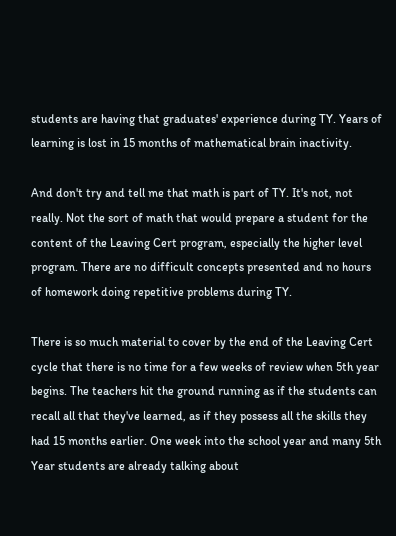students are having that graduates' experience during TY. Years of learning is lost in 15 months of mathematical brain inactivity.

And don't try and tell me that math is part of TY. It's not, not really. Not the sort of math that would prepare a student for the content of the Leaving Cert program, especially the higher level program. There are no difficult concepts presented and no hours of homework doing repetitive problems during TY.

There is so much material to cover by the end of the Leaving Cert cycle that there is no time for a few weeks of review when 5th year begins. The teachers hit the ground running as if the students can recall all that they've learned, as if they possess all the skills they had 15 months earlier. One week into the school year and many 5th Year students are already talking about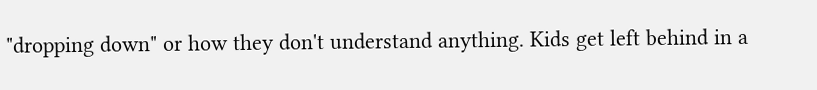"dropping down" or how they don't understand anything. Kids get left behind in a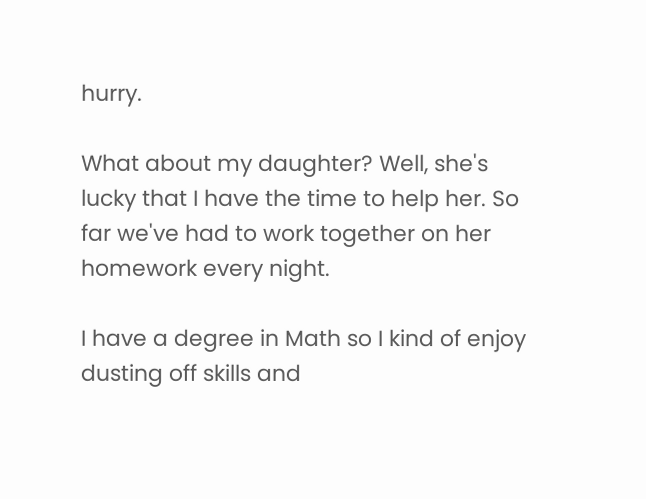hurry.

What about my daughter? Well, she's lucky that I have the time to help her. So far we've had to work together on her homework every night.

I have a degree in Math so I kind of enjoy dusting off skills and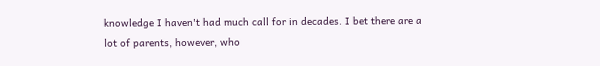knowledge I haven't had much call for in decades. I bet there are a lot of parents, however, who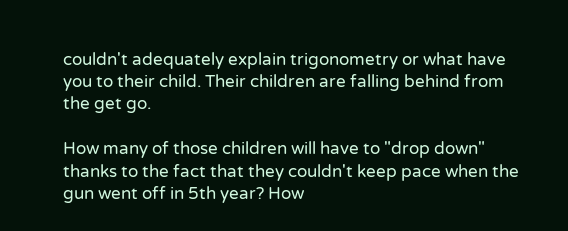couldn't adequately explain trigonometry or what have you to their child. Their children are falling behind from the get go.

How many of those children will have to "drop down" thanks to the fact that they couldn't keep pace when the gun went off in 5th year? How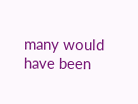many would have been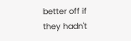better off if they hadn't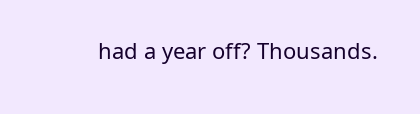had a year off? Thousands.